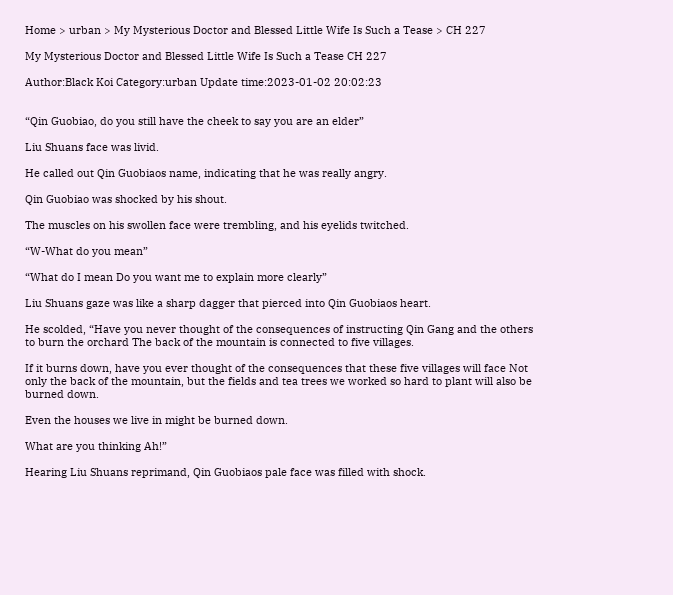Home > urban > My Mysterious Doctor and Blessed Little Wife Is Such a Tease > CH 227

My Mysterious Doctor and Blessed Little Wife Is Such a Tease CH 227

Author:Black Koi Category:urban Update time:2023-01-02 20:02:23


“Qin Guobiao, do you still have the cheek to say you are an elder”

Liu Shuans face was livid.

He called out Qin Guobiaos name, indicating that he was really angry.

Qin Guobiao was shocked by his shout.

The muscles on his swollen face were trembling, and his eyelids twitched.

“W-What do you mean”

“What do I mean Do you want me to explain more clearly”

Liu Shuans gaze was like a sharp dagger that pierced into Qin Guobiaos heart.

He scolded, “Have you never thought of the consequences of instructing Qin Gang and the others to burn the orchard The back of the mountain is connected to five villages.

If it burns down, have you ever thought of the consequences that these five villages will face Not only the back of the mountain, but the fields and tea trees we worked so hard to plant will also be burned down.

Even the houses we live in might be burned down.

What are you thinking Ah!”

Hearing Liu Shuans reprimand, Qin Guobiaos pale face was filled with shock.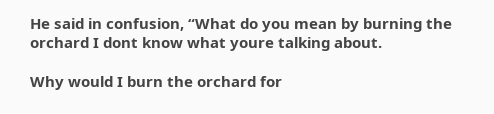He said in confusion, “What do you mean by burning the orchard I dont know what youre talking about.

Why would I burn the orchard for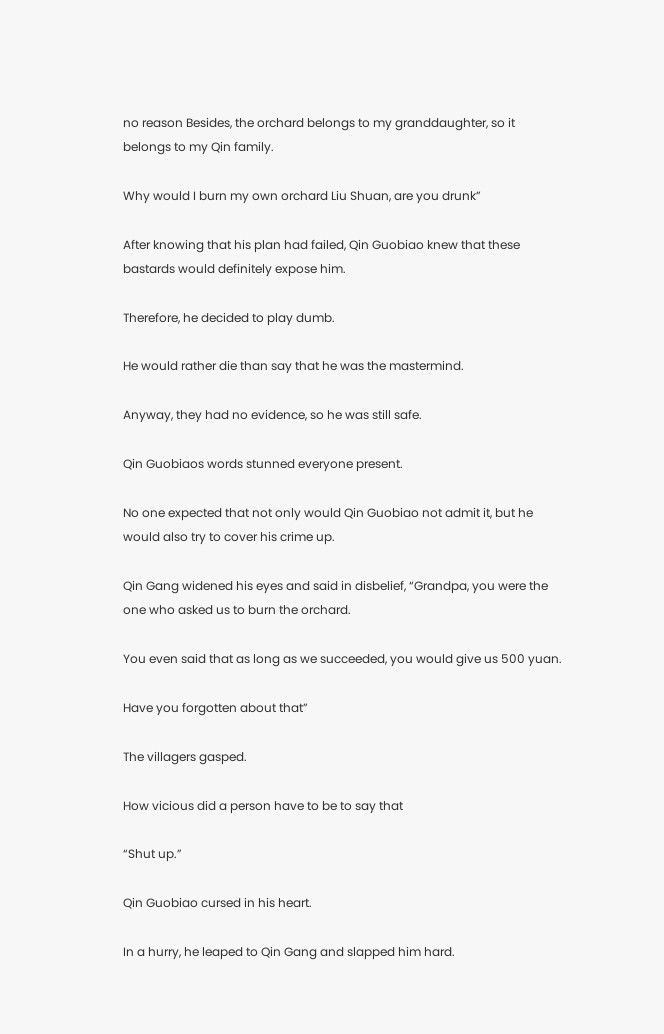no reason Besides, the orchard belongs to my granddaughter, so it belongs to my Qin family.

Why would I burn my own orchard Liu Shuan, are you drunk”

After knowing that his plan had failed, Qin Guobiao knew that these bastards would definitely expose him.

Therefore, he decided to play dumb.

He would rather die than say that he was the mastermind.

Anyway, they had no evidence, so he was still safe.

Qin Guobiaos words stunned everyone present.

No one expected that not only would Qin Guobiao not admit it, but he would also try to cover his crime up.

Qin Gang widened his eyes and said in disbelief, “Grandpa, you were the one who asked us to burn the orchard.

You even said that as long as we succeeded, you would give us 500 yuan.

Have you forgotten about that”

The villagers gasped.

How vicious did a person have to be to say that

“Shut up.”

Qin Guobiao cursed in his heart.

In a hurry, he leaped to Qin Gang and slapped him hard.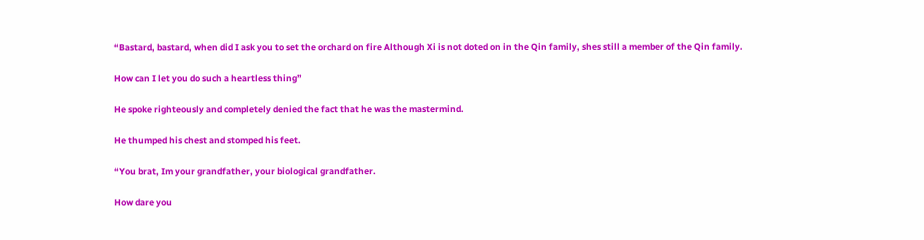“Bastard, bastard, when did I ask you to set the orchard on fire Although Xi is not doted on in the Qin family, shes still a member of the Qin family.

How can I let you do such a heartless thing”

He spoke righteously and completely denied the fact that he was the mastermind.

He thumped his chest and stomped his feet.

“You brat, Im your grandfather, your biological grandfather.

How dare you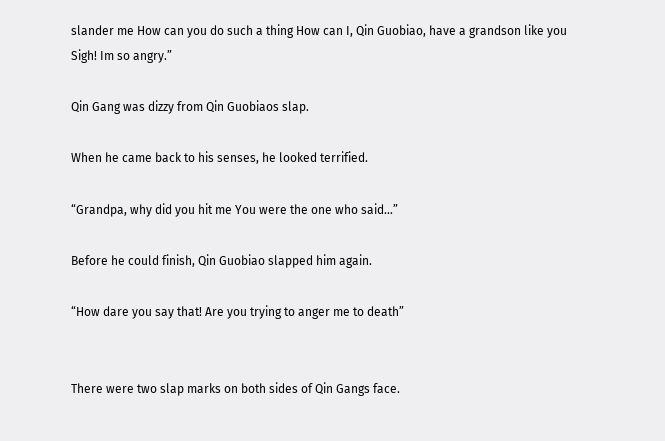slander me How can you do such a thing How can I, Qin Guobiao, have a grandson like you Sigh! Im so angry.”

Qin Gang was dizzy from Qin Guobiaos slap.

When he came back to his senses, he looked terrified.

“Grandpa, why did you hit me You were the one who said…”

Before he could finish, Qin Guobiao slapped him again.

“How dare you say that! Are you trying to anger me to death”


There were two slap marks on both sides of Qin Gangs face.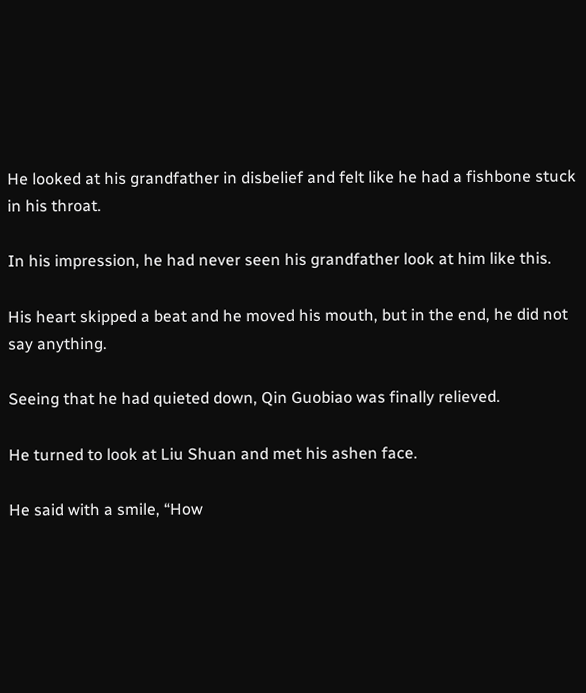He looked at his grandfather in disbelief and felt like he had a fishbone stuck in his throat.

In his impression, he had never seen his grandfather look at him like this.

His heart skipped a beat and he moved his mouth, but in the end, he did not say anything.

Seeing that he had quieted down, Qin Guobiao was finally relieved.

He turned to look at Liu Shuan and met his ashen face.

He said with a smile, “How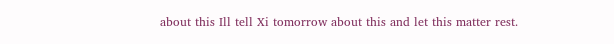about this Ill tell Xi tomorrow about this and let this matter rest.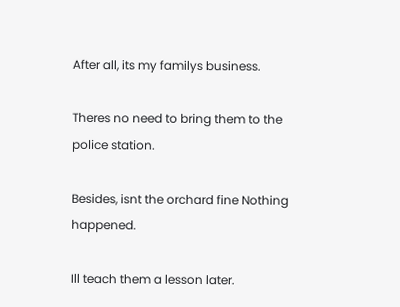After all, its my familys business.

Theres no need to bring them to the police station.

Besides, isnt the orchard fine Nothing happened.

Ill teach them a lesson later.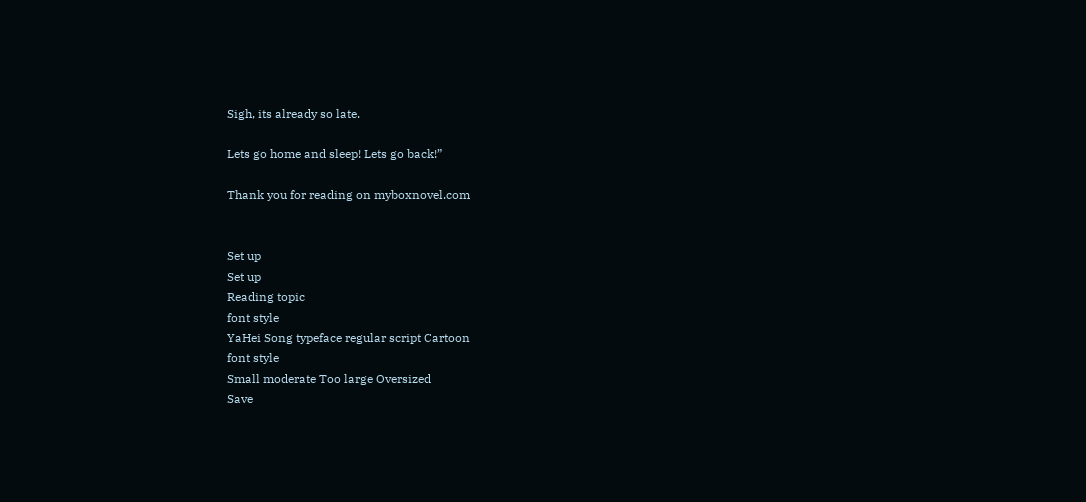Sigh, its already so late.

Lets go home and sleep! Lets go back!”

Thank you for reading on myboxnovel.com


Set up
Set up
Reading topic
font style
YaHei Song typeface regular script Cartoon
font style
Small moderate Too large Oversized
Save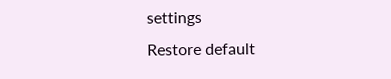settings
Restore default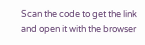Scan the code to get the link and open it with the browser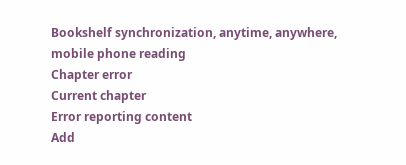Bookshelf synchronization, anytime, anywhere, mobile phone reading
Chapter error
Current chapter
Error reporting content
Add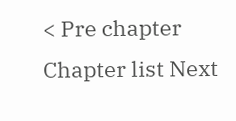< Pre chapter Chapter list Next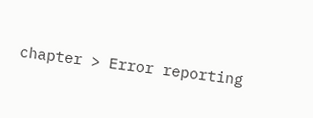chapter > Error reporting